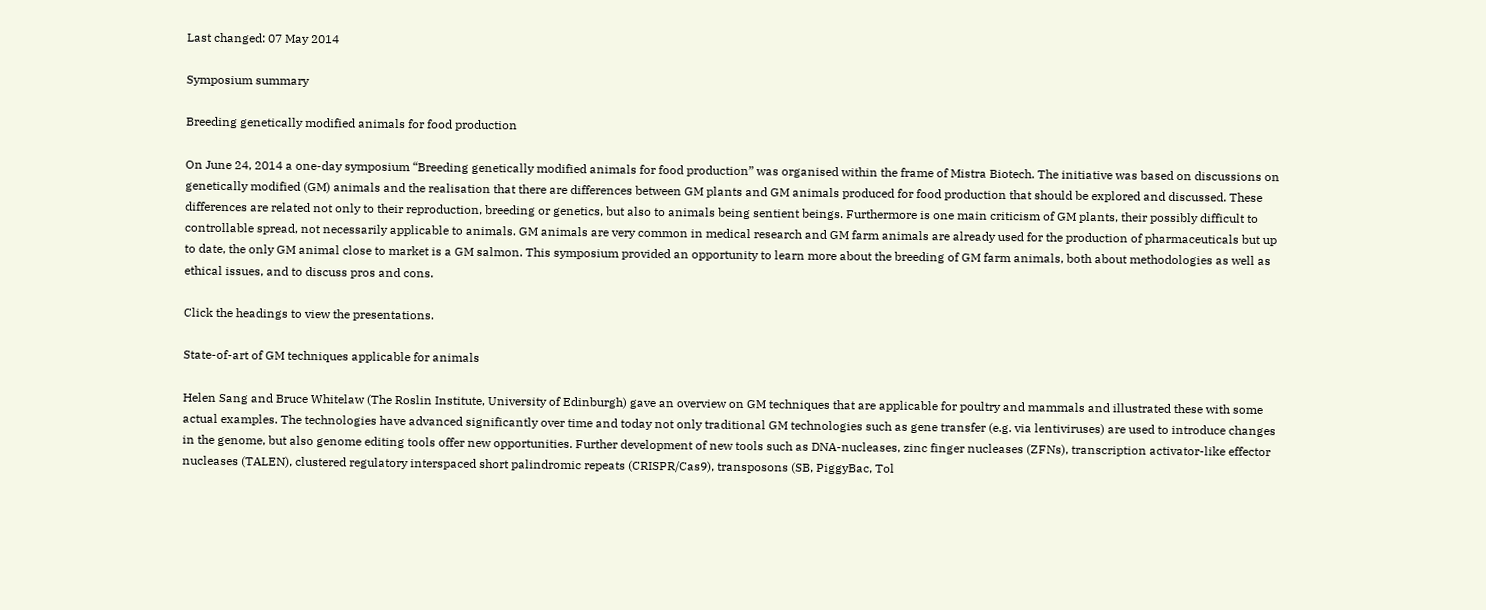Last changed: 07 May 2014

Symposium summary

Breeding genetically modified animals for food production

On June 24, 2014 a one-day symposium “Breeding genetically modified animals for food production” was organised within the frame of Mistra Biotech. The initiative was based on discussions on genetically modified (GM) animals and the realisation that there are differences between GM plants and GM animals produced for food production that should be explored and discussed. These differences are related not only to their reproduction, breeding or genetics, but also to animals being sentient beings. Furthermore is one main criticism of GM plants, their possibly difficult to controllable spread, not necessarily applicable to animals. GM animals are very common in medical research and GM farm animals are already used for the production of pharmaceuticals but up to date, the only GM animal close to market is a GM salmon. This symposium provided an opportunity to learn more about the breeding of GM farm animals, both about methodologies as well as ethical issues, and to discuss pros and cons.

Click the headings to view the presentations.

State-of-art of GM techniques applicable for animals

Helen Sang and Bruce Whitelaw (The Roslin Institute, University of Edinburgh) gave an overview on GM techniques that are applicable for poultry and mammals and illustrated these with some actual examples. The technologies have advanced significantly over time and today not only traditional GM technologies such as gene transfer (e.g. via lentiviruses) are used to introduce changes in the genome, but also genome editing tools offer new opportunities. Further development of new tools such as DNA-nucleases, zinc finger nucleases (ZFNs), transcription activator-like effector nucleases (TALEN), clustered regulatory interspaced short palindromic repeats (CRISPR/Cas9), transposons (SB, PiggyBac, Tol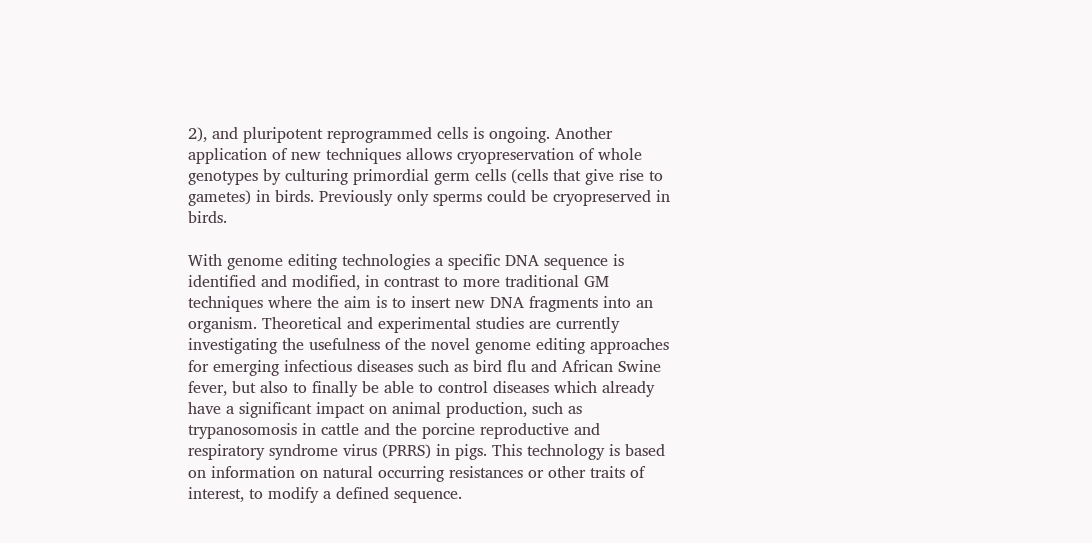2), and pluripotent reprogrammed cells is ongoing. Another application of new techniques allows cryopreservation of whole genotypes by culturing primordial germ cells (cells that give rise to gametes) in birds. Previously only sperms could be cryopreserved in birds.

With genome editing technologies a specific DNA sequence is identified and modified, in contrast to more traditional GM techniques where the aim is to insert new DNA fragments into an organism. Theoretical and experimental studies are currently investigating the usefulness of the novel genome editing approaches for emerging infectious diseases such as bird flu and African Swine fever, but also to finally be able to control diseases which already have a significant impact on animal production, such as trypanosomosis in cattle and the porcine reproductive and respiratory syndrome virus (PRRS) in pigs. This technology is based on information on natural occurring resistances or other traits of interest, to modify a defined sequence.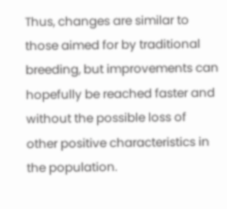Thus, changes are similar to those aimed for by traditional breeding, but improvements can hopefully be reached faster and without the possible loss of other positive characteristics in the population.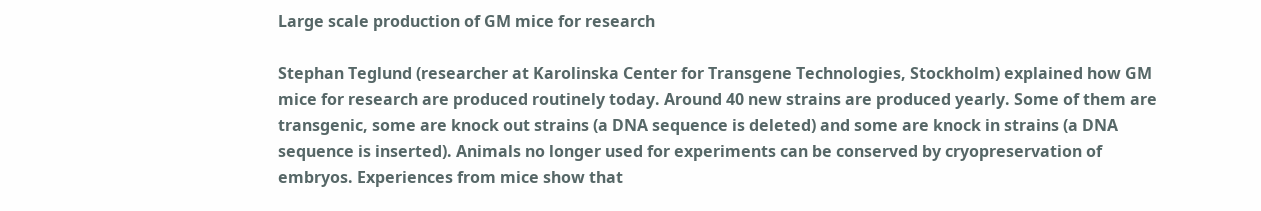Large scale production of GM mice for research

Stephan Teglund (researcher at Karolinska Center for Transgene Technologies, Stockholm) explained how GM mice for research are produced routinely today. Around 40 new strains are produced yearly. Some of them are transgenic, some are knock out strains (a DNA sequence is deleted) and some are knock in strains (a DNA sequence is inserted). Animals no longer used for experiments can be conserved by cryopreservation of embryos. Experiences from mice show that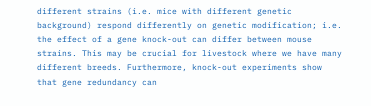different strains (i.e. mice with different genetic background) respond differently on genetic modification; i.e. the effect of a gene knock-out can differ between mouse strains. This may be crucial for livestock where we have many different breeds. Furthermore, knock-out experiments show that gene redundancy can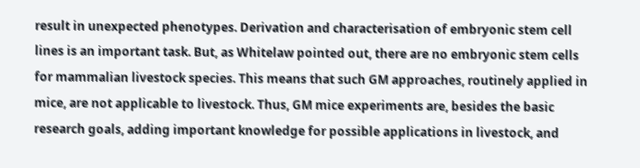result in unexpected phenotypes. Derivation and characterisation of embryonic stem cell lines is an important task. But, as Whitelaw pointed out, there are no embryonic stem cells for mammalian livestock species. This means that such GM approaches, routinely applied in mice, are not applicable to livestock. Thus, GM mice experiments are, besides the basic research goals, adding important knowledge for possible applications in livestock, and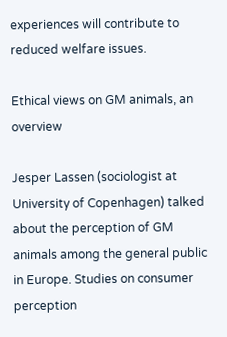experiences will contribute to reduced welfare issues.

Ethical views on GM animals, an overview

Jesper Lassen (sociologist at University of Copenhagen) talked about the perception of GM animals among the general public in Europe. Studies on consumer perception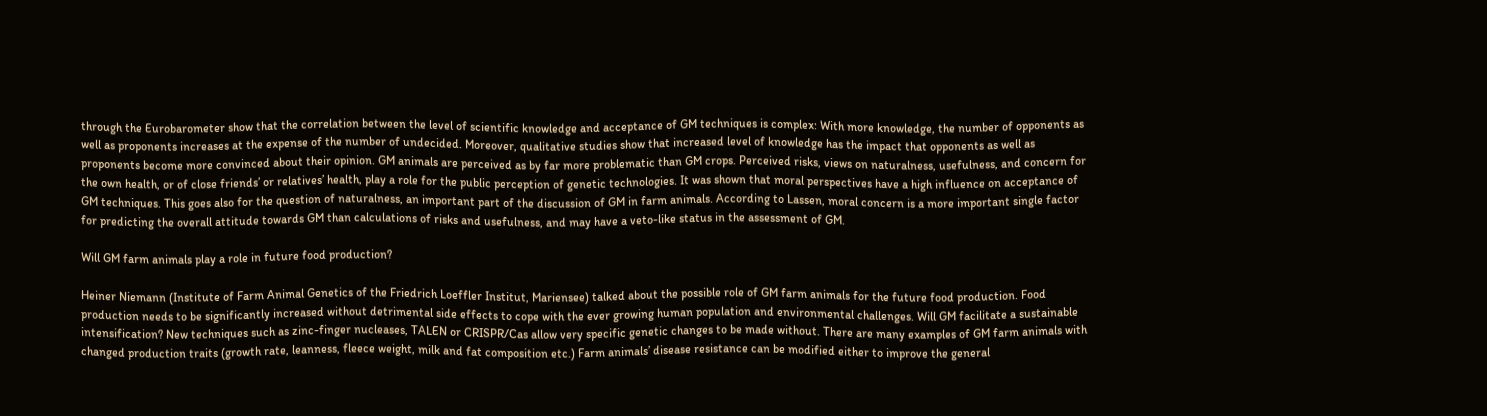through the Eurobarometer show that the correlation between the level of scientific knowledge and acceptance of GM techniques is complex: With more knowledge, the number of opponents as well as proponents increases at the expense of the number of undecided. Moreover, qualitative studies show that increased level of knowledge has the impact that opponents as well as proponents become more convinced about their opinion. GM animals are perceived as by far more problematic than GM crops. Perceived risks, views on naturalness, usefulness, and concern for the own health, or of close friends’ or relatives’ health, play a role for the public perception of genetic technologies. It was shown that moral perspectives have a high influence on acceptance of GM techniques. This goes also for the question of naturalness, an important part of the discussion of GM in farm animals. According to Lassen, moral concern is a more important single factor for predicting the overall attitude towards GM than calculations of risks and usefulness, and may have a veto-like status in the assessment of GM.

Will GM farm animals play a role in future food production?

Heiner Niemann (Institute of Farm Animal Genetics of the Friedrich Loeffler Institut, Mariensee) talked about the possible role of GM farm animals for the future food production. Food production needs to be significantly increased without detrimental side effects to cope with the ever growing human population and environmental challenges. Will GM facilitate a sustainable intensification? New techniques such as zinc-finger nucleases, TALEN or CRISPR/Cas allow very specific genetic changes to be made without. There are many examples of GM farm animals with changed production traits (growth rate, leanness, fleece weight, milk and fat composition etc.) Farm animals’ disease resistance can be modified either to improve the general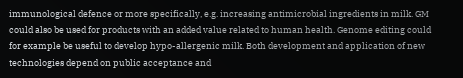immunological defence or more specifically, e.g. increasing antimicrobial ingredients in milk. GM could also be used for products with an added value related to human health. Genome editing could for example be useful to develop hypo-allergenic milk. Both development and application of new technologies depend on public acceptance and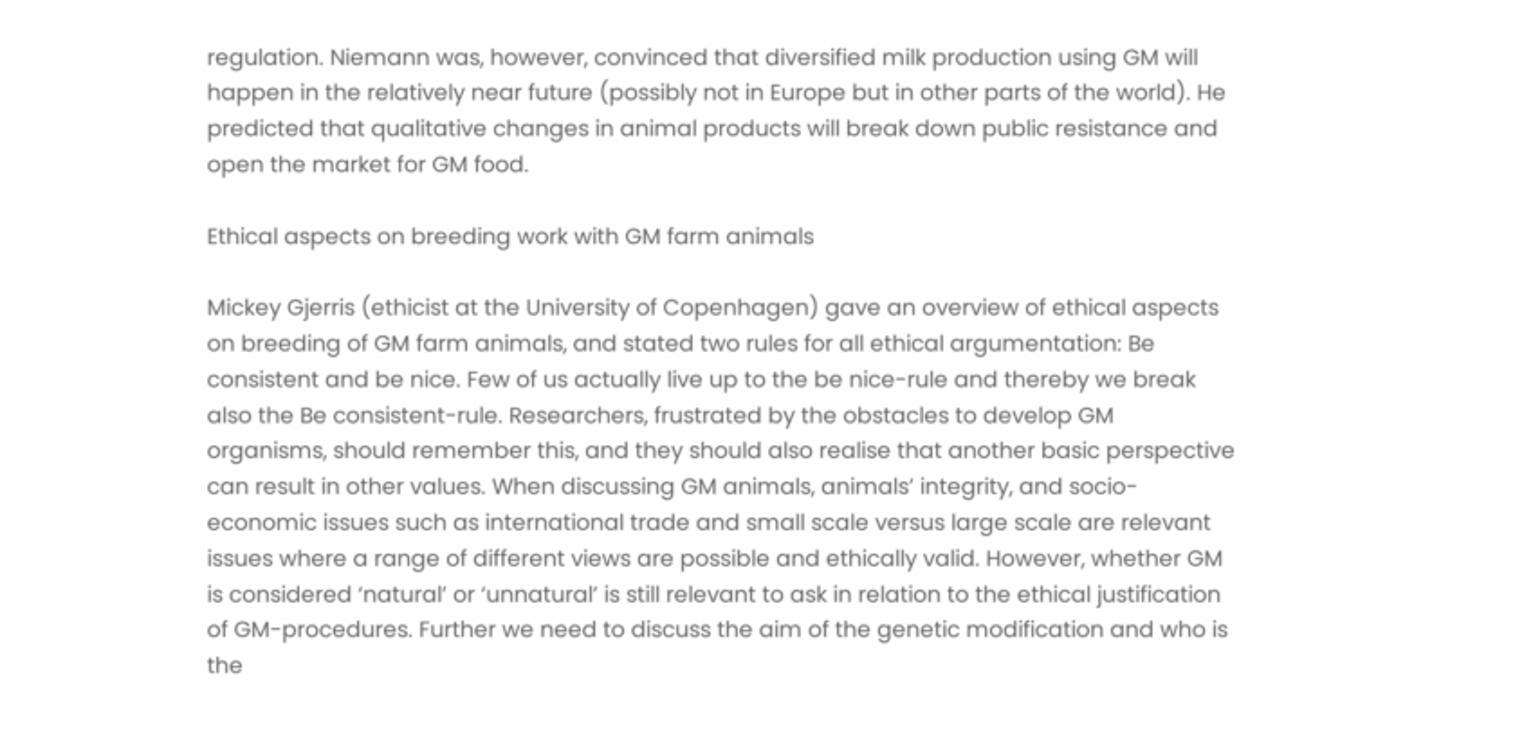regulation. Niemann was, however, convinced that diversified milk production using GM will happen in the relatively near future (possibly not in Europe but in other parts of the world). He predicted that qualitative changes in animal products will break down public resistance and open the market for GM food.

Ethical aspects on breeding work with GM farm animals

Mickey Gjerris (ethicist at the University of Copenhagen) gave an overview of ethical aspects on breeding of GM farm animals, and stated two rules for all ethical argumentation: Be consistent and be nice. Few of us actually live up to the be nice-rule and thereby we break also the Be consistent-rule. Researchers, frustrated by the obstacles to develop GM organisms, should remember this, and they should also realise that another basic perspective can result in other values. When discussing GM animals, animals’ integrity, and socio-economic issues such as international trade and small scale versus large scale are relevant issues where a range of different views are possible and ethically valid. However, whether GM is considered ‘natural’ or ‘unnatural’ is still relevant to ask in relation to the ethical justification of GM-procedures. Further we need to discuss the aim of the genetic modification and who is the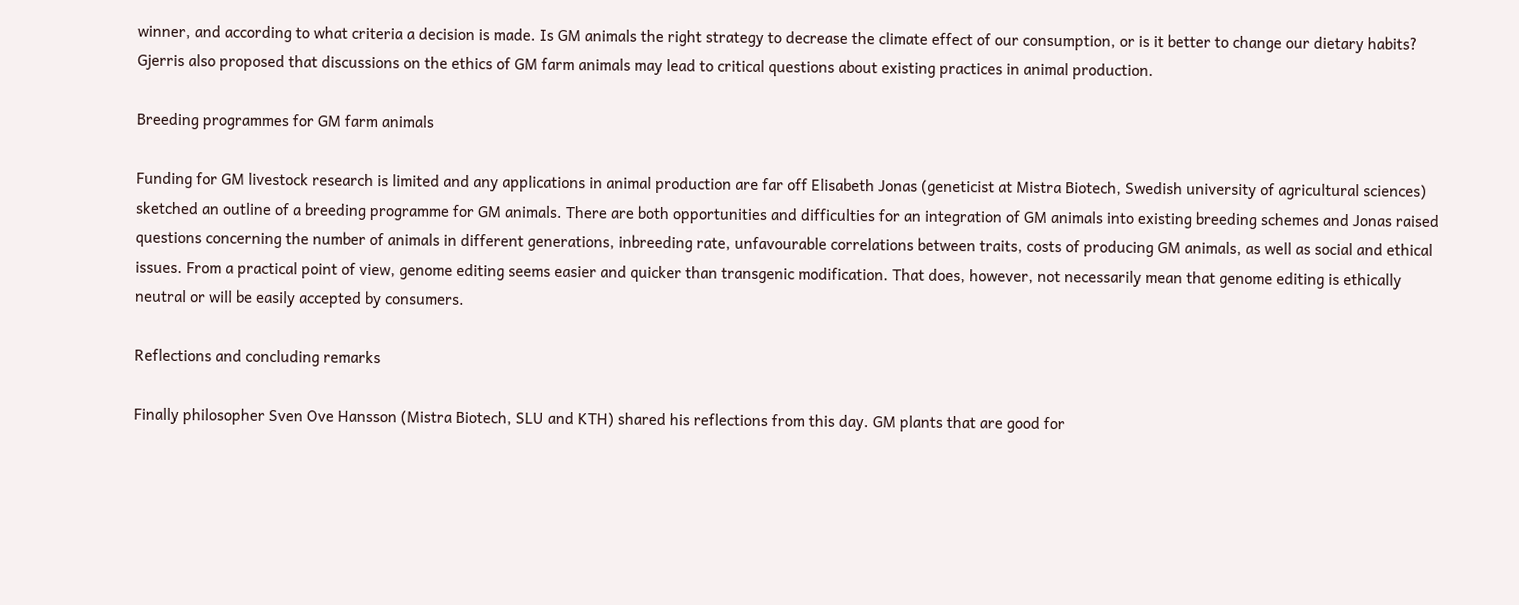winner, and according to what criteria a decision is made. Is GM animals the right strategy to decrease the climate effect of our consumption, or is it better to change our dietary habits? Gjerris also proposed that discussions on the ethics of GM farm animals may lead to critical questions about existing practices in animal production.

Breeding programmes for GM farm animals

Funding for GM livestock research is limited and any applications in animal production are far off Elisabeth Jonas (geneticist at Mistra Biotech, Swedish university of agricultural sciences) sketched an outline of a breeding programme for GM animals. There are both opportunities and difficulties for an integration of GM animals into existing breeding schemes and Jonas raised questions concerning the number of animals in different generations, inbreeding rate, unfavourable correlations between traits, costs of producing GM animals, as well as social and ethical issues. From a practical point of view, genome editing seems easier and quicker than transgenic modification. That does, however, not necessarily mean that genome editing is ethically neutral or will be easily accepted by consumers.

Reflections and concluding remarks

Finally philosopher Sven Ove Hansson (Mistra Biotech, SLU and KTH) shared his reflections from this day. GM plants that are good for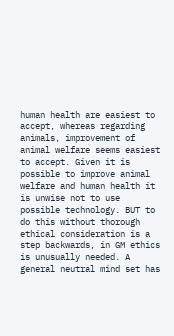human health are easiest to accept, whereas regarding animals, improvement of animal welfare seems easiest to accept. Given it is possible to improve animal welfare and human health it is unwise not to use possible technology. BUT to do this without thorough ethical consideration is a step backwards, in GM ethics is unusually needed. A general neutral mind set has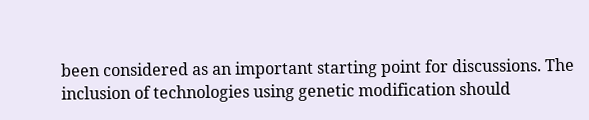been considered as an important starting point for discussions. The inclusion of technologies using genetic modification should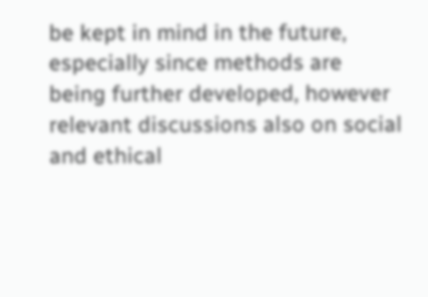be kept in mind in the future, especially since methods are being further developed, however relevant discussions also on social and ethical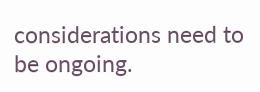considerations need to be ongoing.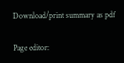Download/print summary as pdf

Page editor: